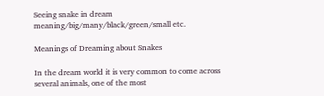Seeing snake in dream meaning/big/many/black/green/small etc.

Meanings of Dreaming about Snakes

In the dream world it is very common to come across several animals, one of the most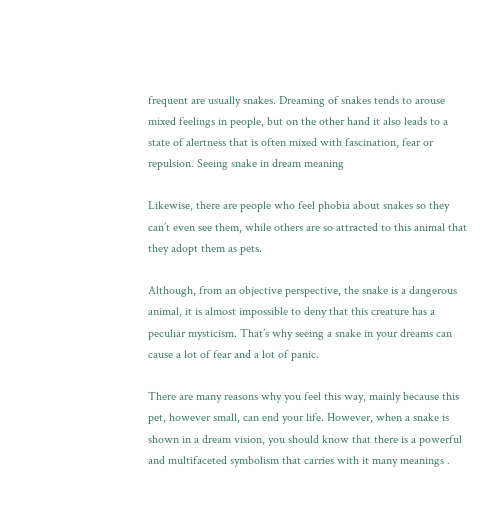frequent are usually snakes. Dreaming of snakes tends to arouse mixed feelings in people, but on the other hand it also leads to a state of alertness that is often mixed with fascination, fear or repulsion. Seeing snake in dream meaning

Likewise, there are people who feel phobia about snakes so they can’t even see them, while others are so attracted to this animal that they adopt them as pets.

Although, from an objective perspective, the snake is a dangerous animal, it is almost impossible to deny that this creature has a peculiar mysticism. That’s why seeing a snake in your dreams can cause a lot of fear and a lot of panic.

There are many reasons why you feel this way, mainly because this pet, however small, can end your life. However, when a snake is shown in a dream vision, you should know that there is a powerful and multifaceted symbolism that carries with it many meanings .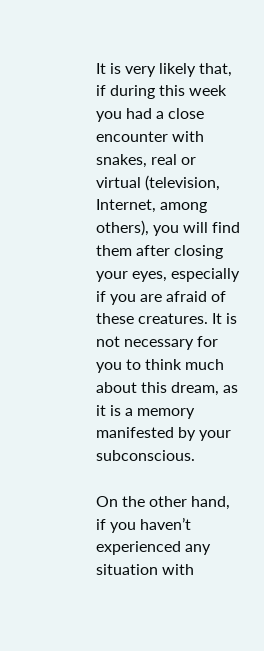It is very likely that, if during this week you had a close encounter with snakes, real or virtual (television, Internet, among others), you will find them after closing your eyes, especially if you are afraid of these creatures. It is not necessary for you to think much about this dream, as it is a memory manifested by your subconscious.

On the other hand, if you haven’t experienced any situation with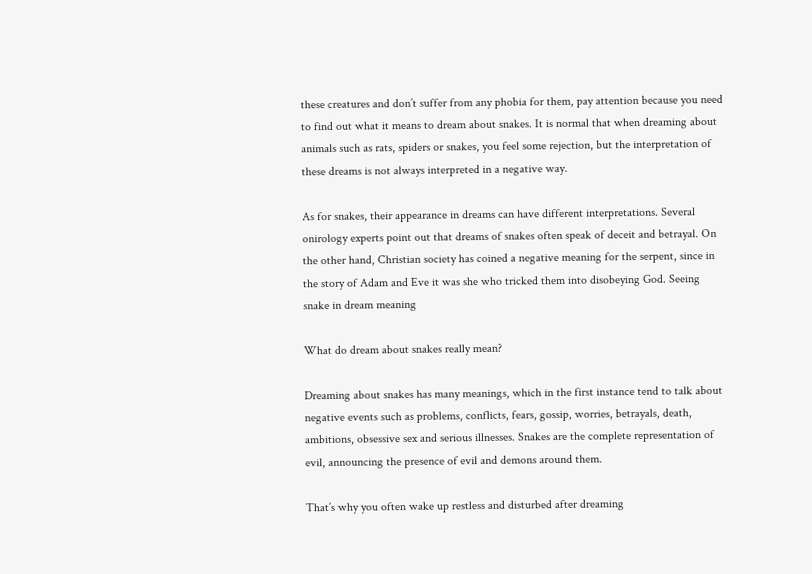these creatures and don’t suffer from any phobia for them, pay attention because you need to find out what it means to dream about snakes. It is normal that when dreaming about animals such as rats, spiders or snakes, you feel some rejection, but the interpretation of these dreams is not always interpreted in a negative way.

As for snakes, their appearance in dreams can have different interpretations. Several onirology experts point out that dreams of snakes often speak of deceit and betrayal. On the other hand, Christian society has coined a negative meaning for the serpent, since in the story of Adam and Eve it was she who tricked them into disobeying God. Seeing snake in dream meaning

What do dream about snakes really mean?

Dreaming about snakes has many meanings, which in the first instance tend to talk about negative events such as problems, conflicts, fears, gossip, worries, betrayals, death, ambitions, obsessive sex and serious illnesses. Snakes are the complete representation of evil, announcing the presence of evil and demons around them.

That’s why you often wake up restless and disturbed after dreaming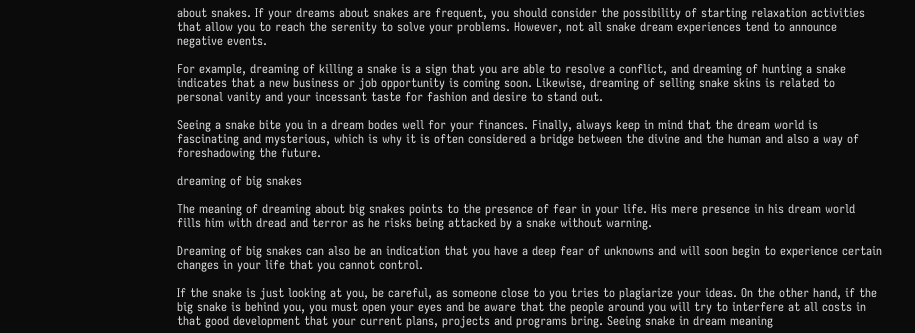about snakes. If your dreams about snakes are frequent, you should consider the possibility of starting relaxation activities that allow you to reach the serenity to solve your problems. However, not all snake dream experiences tend to announce negative events.

For example, dreaming of killing a snake is a sign that you are able to resolve a conflict, and dreaming of hunting a snake indicates that a new business or job opportunity is coming soon. Likewise, dreaming of selling snake skins is related to personal vanity and your incessant taste for fashion and desire to stand out.

Seeing a snake bite you in a dream bodes well for your finances. Finally, always keep in mind that the dream world is fascinating and mysterious, which is why it is often considered a bridge between the divine and the human and also a way of foreshadowing the future.

dreaming of big snakes

The meaning of dreaming about big snakes points to the presence of fear in your life. His mere presence in his dream world fills him with dread and terror as he risks being attacked by a snake without warning.

Dreaming of big snakes can also be an indication that you have a deep fear of unknowns and will soon begin to experience certain changes in your life that you cannot control.

If the snake is just looking at you, be careful, as someone close to you tries to plagiarize your ideas. On the other hand, if the big snake is behind you, you must open your eyes and be aware that the people around you will try to interfere at all costs in that good development that your current plans, projects and programs bring. Seeing snake in dream meaning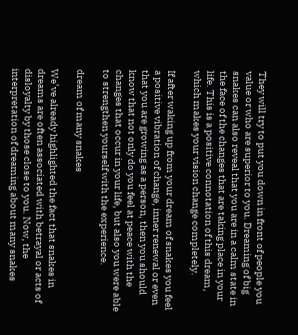They will try to put you down in front of people you value or who are superior to you. Dreaming of big snakes can also reveal that you are in a calm state in the face of the changes that are taking place in your life. This is a positive connotation of this dream, which makes your vision change completely.

If after waking up from your dream of snakes you feel a positive vibration of change, inner renewal or even that you are growing as a person, then you should know that not only do you feel at peace with the changes that occur in your life, but also you were able to strengthen yourself with the experience.

dream of many snakes

We’ve already highlighted the fact that snakes in dreams are often associated with betrayal or acts of disloyalty by those close to you. Now, the interpretation of dreaming about many snakes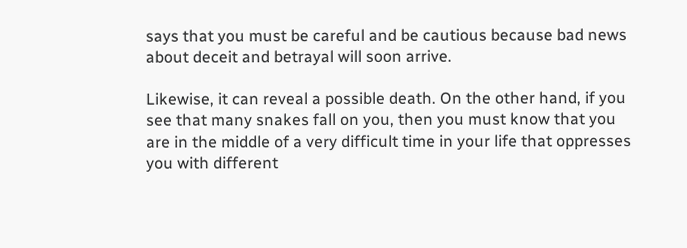says that you must be careful and be cautious because bad news about deceit and betrayal will soon arrive.

Likewise, it can reveal a possible death. On the other hand, if you see that many snakes fall on you, then you must know that you are in the middle of a very difficult time in your life that oppresses you with different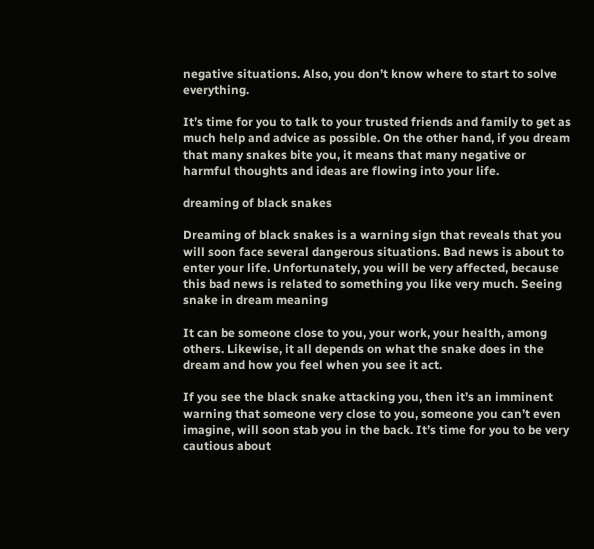negative situations. Also, you don’t know where to start to solve everything.

It’s time for you to talk to your trusted friends and family to get as much help and advice as possible. On the other hand, if you dream that many snakes bite you, it means that many negative or harmful thoughts and ideas are flowing into your life.

dreaming of black snakes

Dreaming of black snakes is a warning sign that reveals that you will soon face several dangerous situations. Bad news is about to enter your life. Unfortunately, you will be very affected, because this bad news is related to something you like very much. Seeing snake in dream meaning

It can be someone close to you, your work, your health, among others. Likewise, it all depends on what the snake does in the dream and how you feel when you see it act.

If you see the black snake attacking you, then it’s an imminent warning that someone very close to you, someone you can’t even imagine, will soon stab you in the back. It’s time for you to be very cautious about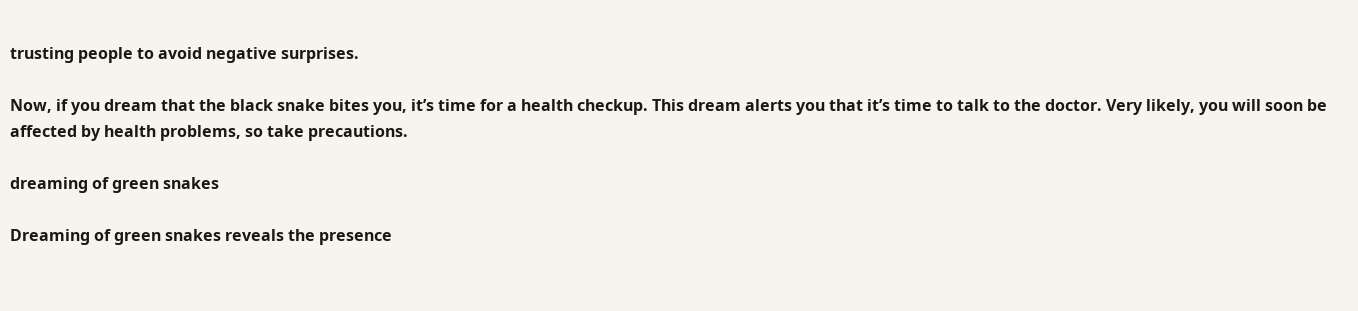trusting people to avoid negative surprises.

Now, if you dream that the black snake bites you, it’s time for a health checkup. This dream alerts you that it’s time to talk to the doctor. Very likely, you will soon be affected by health problems, so take precautions.

dreaming of green snakes

Dreaming of green snakes reveals the presence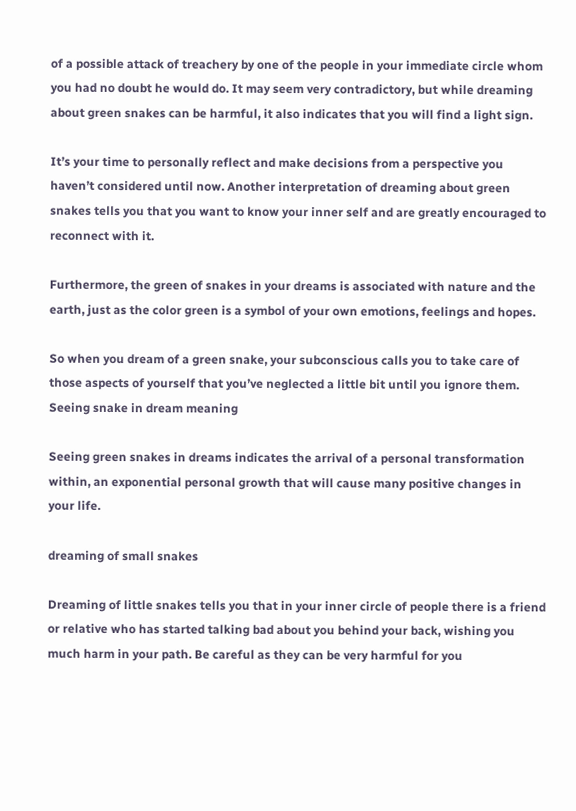of a possible attack of treachery by one of the people in your immediate circle whom you had no doubt he would do. It may seem very contradictory, but while dreaming about green snakes can be harmful, it also indicates that you will find a light sign.

It’s your time to personally reflect and make decisions from a perspective you haven’t considered until now. Another interpretation of dreaming about green snakes tells you that you want to know your inner self and are greatly encouraged to reconnect with it.

Furthermore, the green of snakes in your dreams is associated with nature and the earth, just as the color green is a symbol of your own emotions, feelings and hopes.

So when you dream of a green snake, your subconscious calls you to take care of those aspects of yourself that you’ve neglected a little bit until you ignore them. Seeing snake in dream meaning

Seeing green snakes in dreams indicates the arrival of a personal transformation within, an exponential personal growth that will cause many positive changes in your life.

dreaming of small snakes

Dreaming of little snakes tells you that in your inner circle of people there is a friend or relative who has started talking bad about you behind your back, wishing you much harm in your path. Be careful as they can be very harmful for you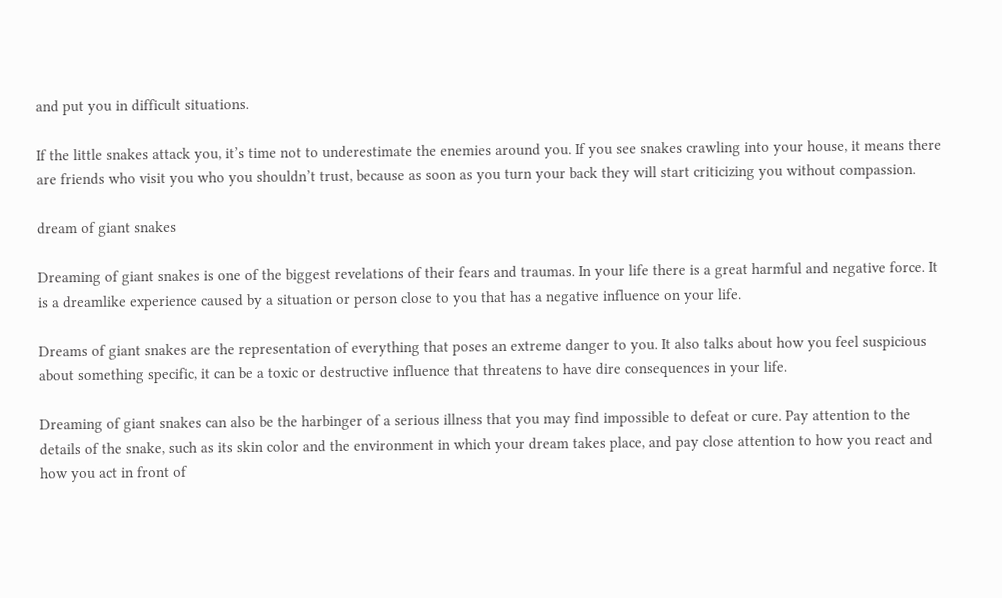and put you in difficult situations.

If the little snakes attack you, it’s time not to underestimate the enemies around you. If you see snakes crawling into your house, it means there are friends who visit you who you shouldn’t trust, because as soon as you turn your back they will start criticizing you without compassion.

dream of giant snakes

Dreaming of giant snakes is one of the biggest revelations of their fears and traumas. In your life there is a great harmful and negative force. It is a dreamlike experience caused by a situation or person close to you that has a negative influence on your life.

Dreams of giant snakes are the representation of everything that poses an extreme danger to you. It also talks about how you feel suspicious about something specific, it can be a toxic or destructive influence that threatens to have dire consequences in your life.

Dreaming of giant snakes can also be the harbinger of a serious illness that you may find impossible to defeat or cure. Pay attention to the details of the snake, such as its skin color and the environment in which your dream takes place, and pay close attention to how you react and how you act in front of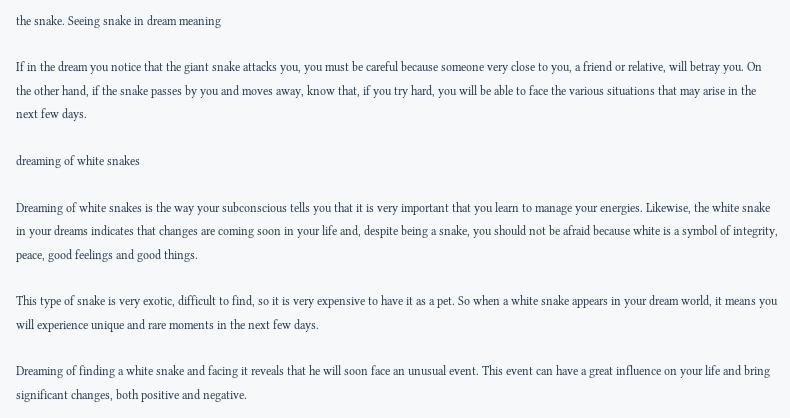the snake. Seeing snake in dream meaning

If in the dream you notice that the giant snake attacks you, you must be careful because someone very close to you, a friend or relative, will betray you. On the other hand, if the snake passes by you and moves away, know that, if you try hard, you will be able to face the various situations that may arise in the next few days.

dreaming of white snakes

Dreaming of white snakes is the way your subconscious tells you that it is very important that you learn to manage your energies. Likewise, the white snake in your dreams indicates that changes are coming soon in your life and, despite being a snake, you should not be afraid because white is a symbol of integrity, peace, good feelings and good things.

This type of snake is very exotic, difficult to find, so it is very expensive to have it as a pet. So when a white snake appears in your dream world, it means you will experience unique and rare moments in the next few days.

Dreaming of finding a white snake and facing it reveals that he will soon face an unusual event. This event can have a great influence on your life and bring significant changes, both positive and negative.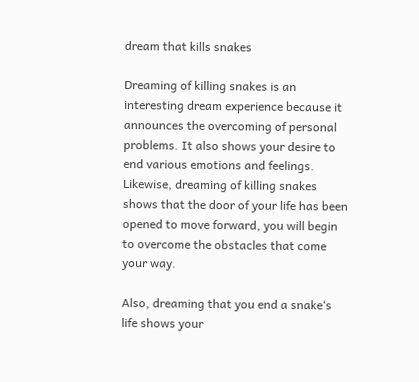dream that kills snakes

Dreaming of killing snakes is an interesting dream experience because it announces the overcoming of personal problems. It also shows your desire to end various emotions and feelings. Likewise, dreaming of killing snakes shows that the door of your life has been opened to move forward, you will begin to overcome the obstacles that come your way.

Also, dreaming that you end a snake‘s life shows your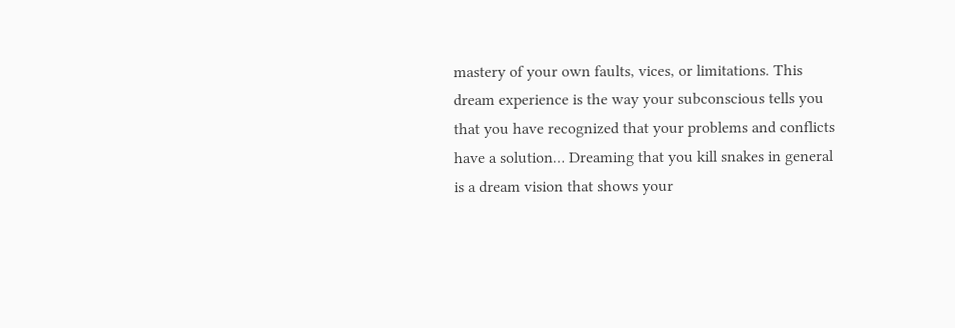mastery of your own faults, vices, or limitations. This dream experience is the way your subconscious tells you that you have recognized that your problems and conflicts have a solution… Dreaming that you kill snakes in general is a dream vision that shows your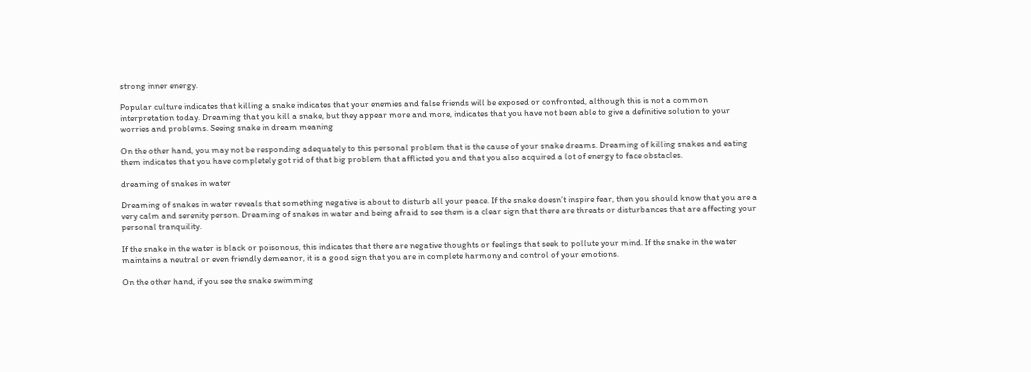strong inner energy.

Popular culture indicates that killing a snake indicates that your enemies and false friends will be exposed or confronted, although this is not a common interpretation today. Dreaming that you kill a snake, but they appear more and more, indicates that you have not been able to give a definitive solution to your worries and problems. Seeing snake in dream meaning

On the other hand, you may not be responding adequately to this personal problem that is the cause of your snake dreams. Dreaming of killing snakes and eating them indicates that you have completely got rid of that big problem that afflicted you and that you also acquired a lot of energy to face obstacles.

dreaming of snakes in water

Dreaming of snakes in water reveals that something negative is about to disturb all your peace. If the snake doesn’t inspire fear, then you should know that you are a very calm and serenity person. Dreaming of snakes in water and being afraid to see them is a clear sign that there are threats or disturbances that are affecting your personal tranquility.

If the snake in the water is black or poisonous, this indicates that there are negative thoughts or feelings that seek to pollute your mind. If the snake in the water maintains a neutral or even friendly demeanor, it is a good sign that you are in complete harmony and control of your emotions.

On the other hand, if you see the snake swimming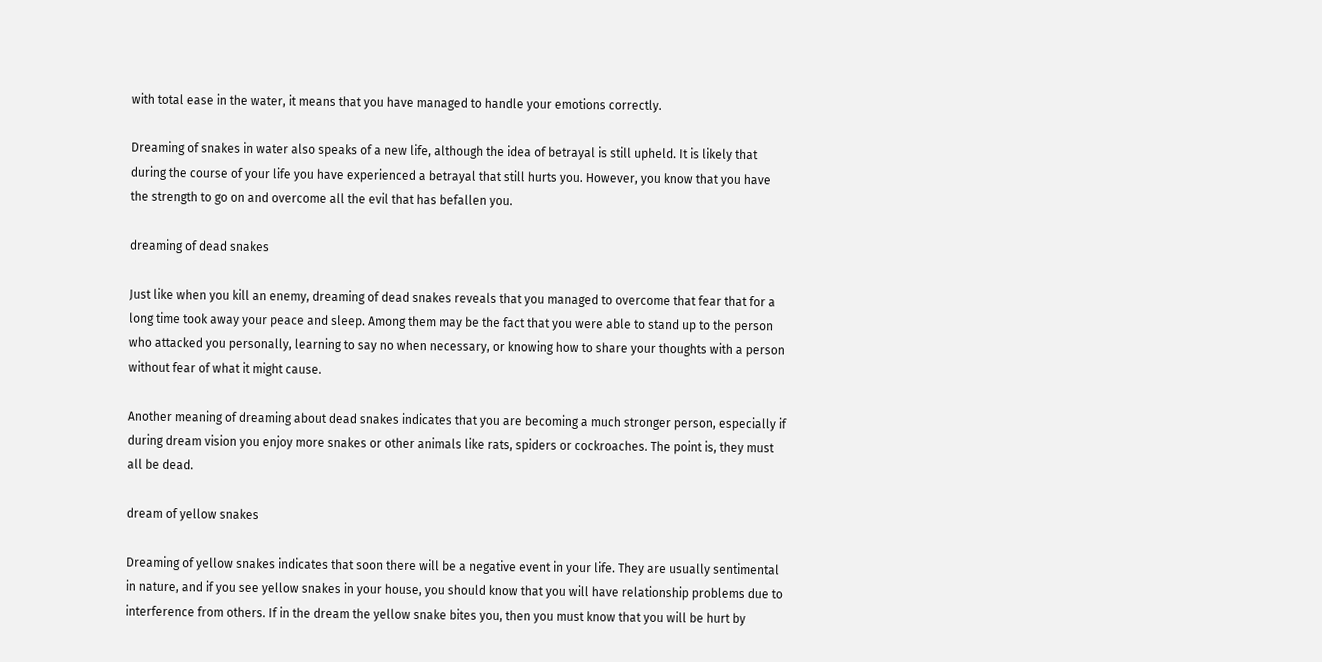with total ease in the water, it means that you have managed to handle your emotions correctly.

Dreaming of snakes in water also speaks of a new life, although the idea of betrayal is still upheld. It is likely that during the course of your life you have experienced a betrayal that still hurts you. However, you know that you have the strength to go on and overcome all the evil that has befallen you.

dreaming of dead snakes

Just like when you kill an enemy, dreaming of dead snakes reveals that you managed to overcome that fear that for a long time took away your peace and sleep. Among them may be the fact that you were able to stand up to the person who attacked you personally, learning to say no when necessary, or knowing how to share your thoughts with a person without fear of what it might cause.

Another meaning of dreaming about dead snakes indicates that you are becoming a much stronger person, especially if during dream vision you enjoy more snakes or other animals like rats, spiders or cockroaches. The point is, they must all be dead.

dream of yellow snakes

Dreaming of yellow snakes indicates that soon there will be a negative event in your life. They are usually sentimental in nature, and if you see yellow snakes in your house, you should know that you will have relationship problems due to interference from others. If in the dream the yellow snake bites you, then you must know that you will be hurt by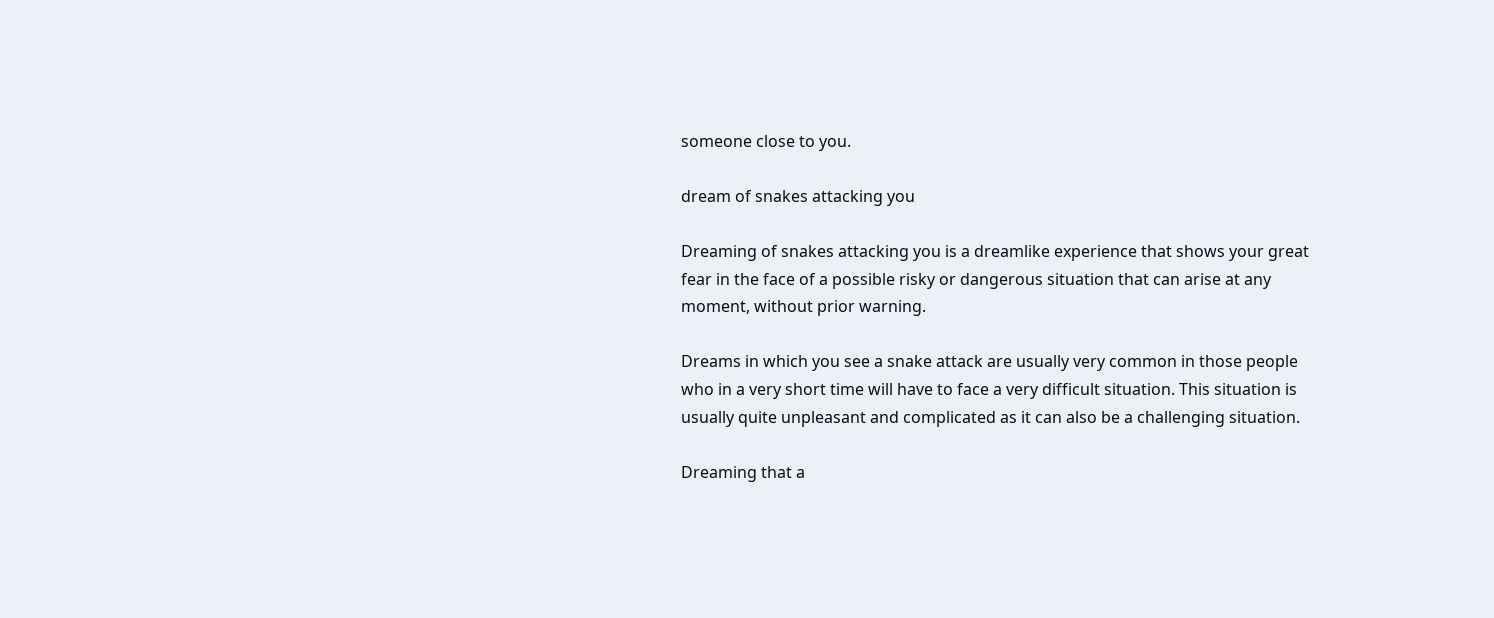someone close to you.

dream of snakes attacking you

Dreaming of snakes attacking you is a dreamlike experience that shows your great fear in the face of a possible risky or dangerous situation that can arise at any moment, without prior warning.

Dreams in which you see a snake attack are usually very common in those people who in a very short time will have to face a very difficult situation. This situation is usually quite unpleasant and complicated as it can also be a challenging situation.

Dreaming that a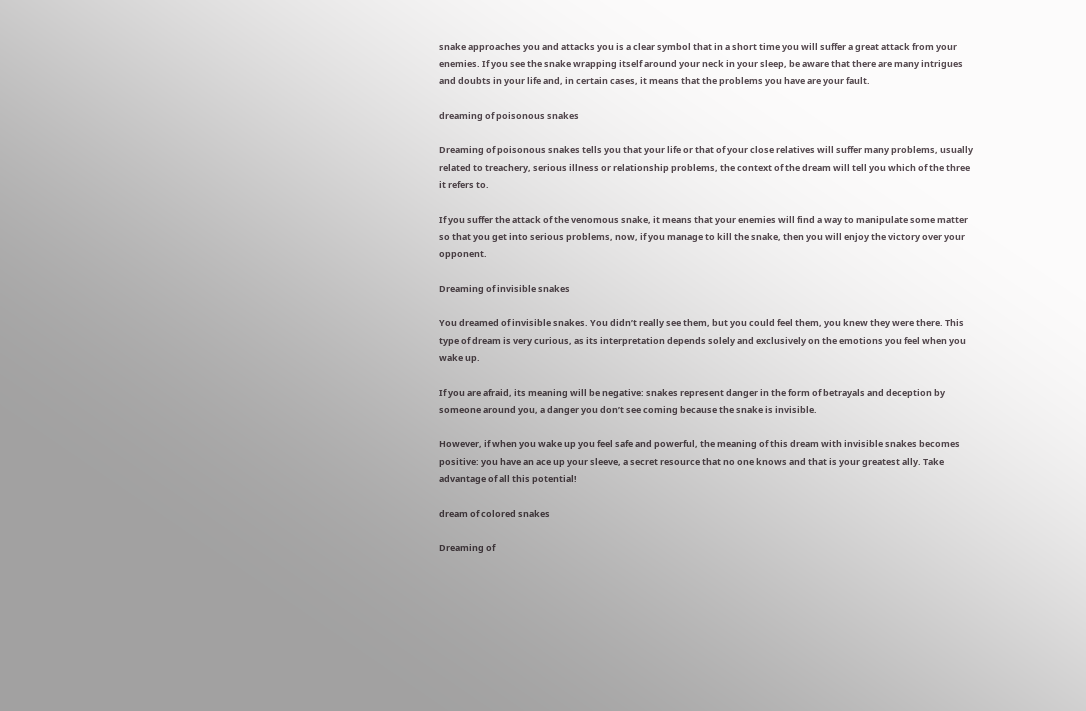snake approaches you and attacks you is a clear symbol that in a short time you will suffer a great attack from your enemies. If you see the snake wrapping itself around your neck in your sleep, be aware that there are many intrigues and doubts in your life and, in certain cases, it means that the problems you have are your fault.

dreaming of poisonous snakes

Dreaming of poisonous snakes tells you that your life or that of your close relatives will suffer many problems, usually related to treachery, serious illness or relationship problems, the context of the dream will tell you which of the three it refers to.

If you suffer the attack of the venomous snake, it means that your enemies will find a way to manipulate some matter so that you get into serious problems, now, if you manage to kill the snake, then you will enjoy the victory over your opponent.

Dreaming of invisible snakes

You dreamed of invisible snakes. You didn’t really see them, but you could feel them, you knew they were there. This type of dream is very curious, as its interpretation depends solely and exclusively on the emotions you feel when you wake up.

If you are afraid, its meaning will be negative: snakes represent danger in the form of betrayals and deception by someone around you, a danger you don’t see coming because the snake is invisible.

However, if when you wake up you feel safe and powerful, the meaning of this dream with invisible snakes becomes positive: you have an ace up your sleeve, a secret resource that no one knows and that is your greatest ally. Take advantage of all this potential!

dream of colored snakes

Dreaming of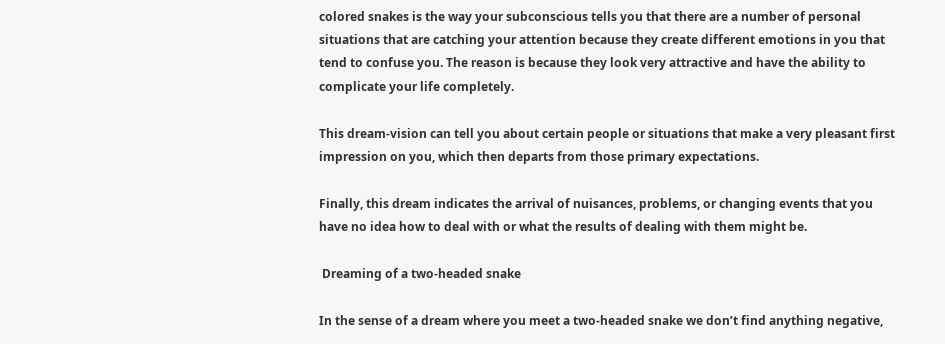colored snakes is the way your subconscious tells you that there are a number of personal situations that are catching your attention because they create different emotions in you that tend to confuse you. The reason is because they look very attractive and have the ability to complicate your life completely.

This dream-vision can tell you about certain people or situations that make a very pleasant first impression on you, which then departs from those primary expectations.

Finally, this dream indicates the arrival of nuisances, problems, or changing events that you have no idea how to deal with or what the results of dealing with them might be.

 Dreaming of a two-headed snake

In the sense of a dream where you meet a two-headed snake we don’t find anything negative,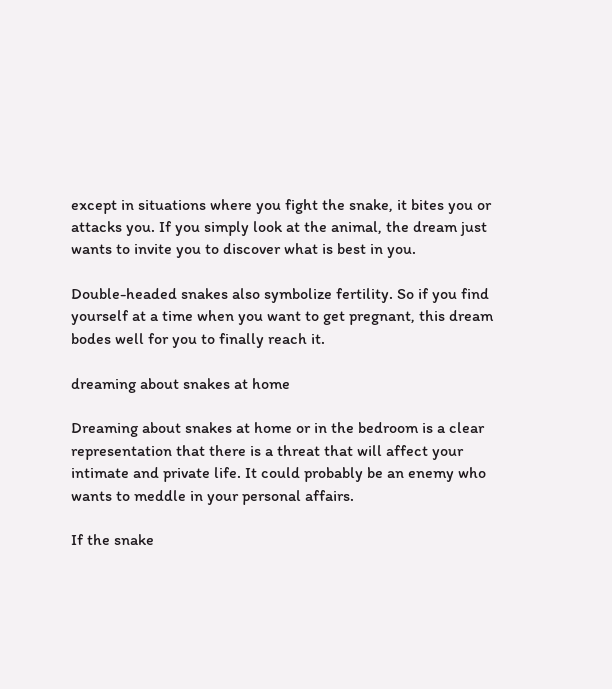except in situations where you fight the snake, it bites you or attacks you. If you simply look at the animal, the dream just wants to invite you to discover what is best in you.

Double-headed snakes also symbolize fertility. So if you find yourself at a time when you want to get pregnant, this dream bodes well for you to finally reach it.

dreaming about snakes at home

Dreaming about snakes at home or in the bedroom is a clear representation that there is a threat that will affect your intimate and private life. It could probably be an enemy who wants to meddle in your personal affairs.

If the snake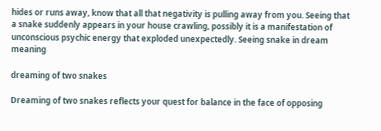hides or runs away, know that all that negativity is pulling away from you. Seeing that a snake suddenly appears in your house crawling, possibly it is a manifestation of unconscious psychic energy that exploded unexpectedly. Seeing snake in dream meaning

dreaming of two snakes

Dreaming of two snakes reflects your quest for balance in the face of opposing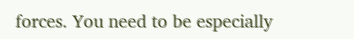forces. You need to be especially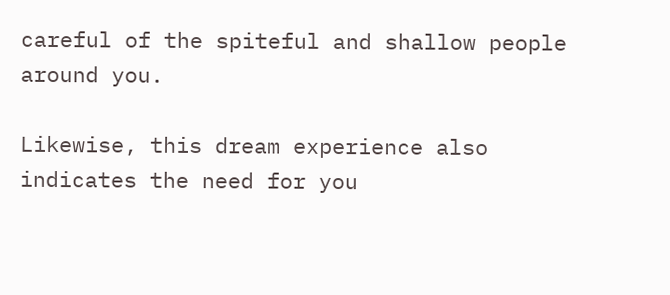careful of the spiteful and shallow people around you.

Likewise, this dream experience also indicates the need for you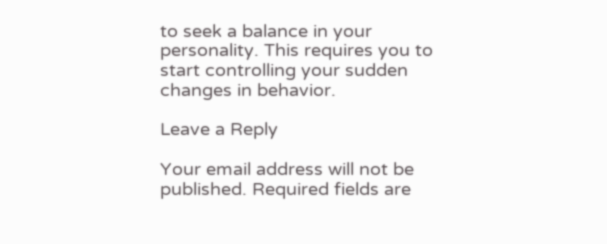to seek a balance in your personality. This requires you to start controlling your sudden changes in behavior.

Leave a Reply

Your email address will not be published. Required fields are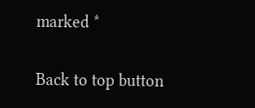marked *

Back to top button